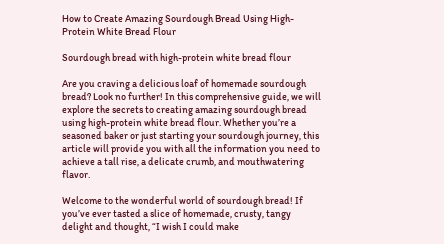How to Create Amazing Sourdough Bread Using High-Protein White Bread Flour

Sourdough bread with high-protein white bread flour

Are you craving a delicious loaf of homemade sourdough bread? Look no further! In this comprehensive guide, we will explore the secrets to creating amazing sourdough bread using high-protein white bread flour. Whether you’re a seasoned baker or just starting your sourdough journey, this article will provide you with all the information you need to achieve a tall rise, a delicate crumb, and mouthwatering flavor.

Welcome to the wonderful world of sourdough bread! If you’ve ever tasted a slice of homemade, crusty, tangy delight and thought, “I wish I could make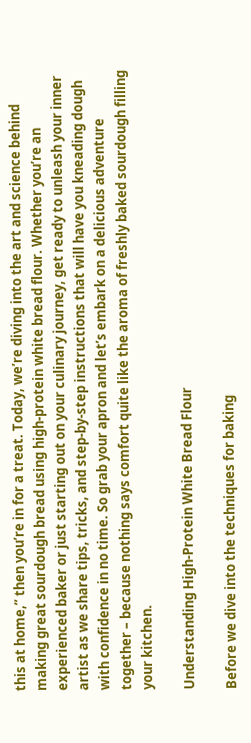this at home,” then you’re in for a treat. Today, we’re diving into the art and science behind making great sourdough bread using high-protein white bread flour. Whether you’re an experienced baker or just starting out on your culinary journey, get ready to unleash your inner artist as we share tips, tricks, and step-by-step instructions that will have you kneading dough with confidence in no time. So grab your apron and let’s embark on a delicious adventure together – because nothing says comfort quite like the aroma of freshly baked sourdough filling your kitchen.

Understanding High-Protein White Bread Flour

Before we dive into the techniques for baking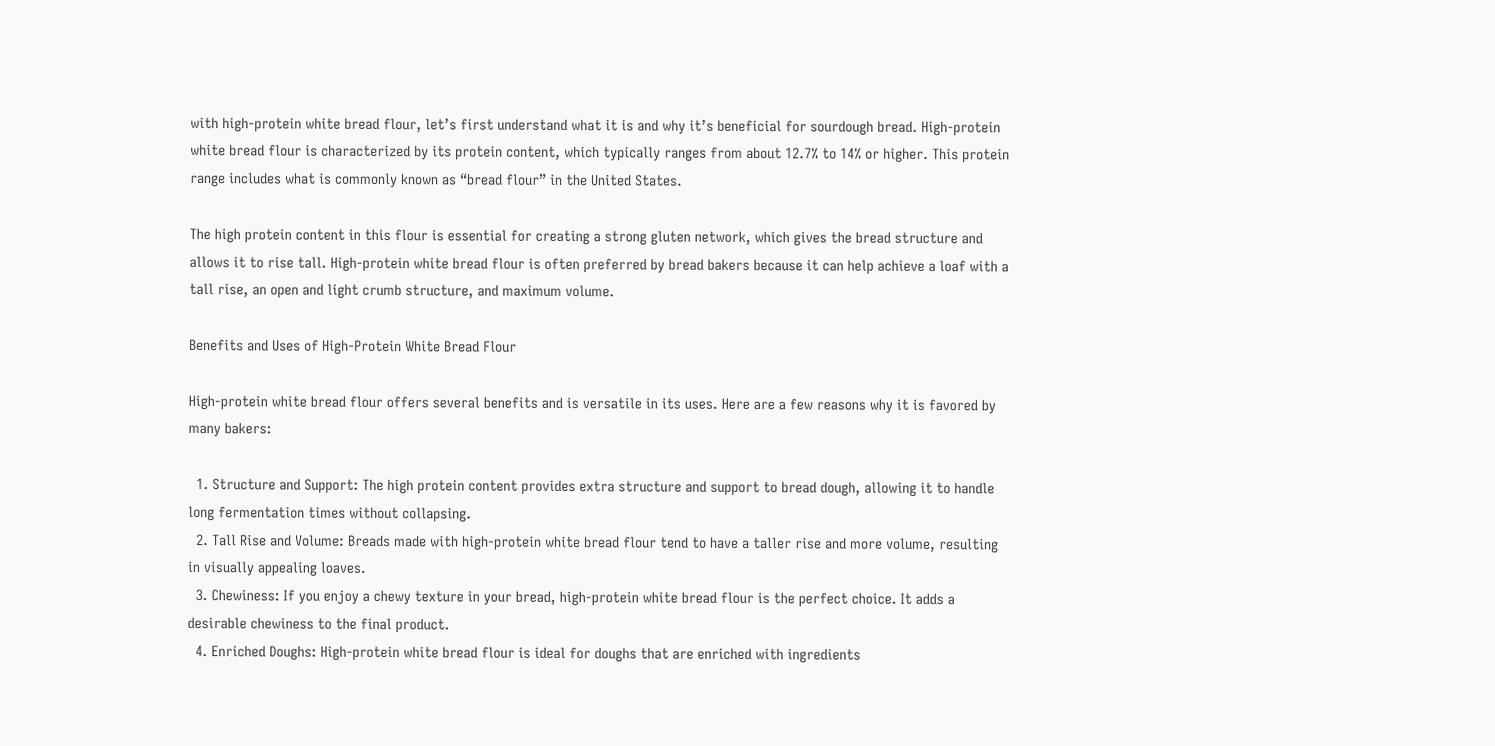with high-protein white bread flour, let’s first understand what it is and why it’s beneficial for sourdough bread. High-protein white bread flour is characterized by its protein content, which typically ranges from about 12.7% to 14% or higher. This protein range includes what is commonly known as “bread flour” in the United States.

The high protein content in this flour is essential for creating a strong gluten network, which gives the bread structure and allows it to rise tall. High-protein white bread flour is often preferred by bread bakers because it can help achieve a loaf with a tall rise, an open and light crumb structure, and maximum volume.

Benefits and Uses of High-Protein White Bread Flour

High-protein white bread flour offers several benefits and is versatile in its uses. Here are a few reasons why it is favored by many bakers:

  1. Structure and Support: The high protein content provides extra structure and support to bread dough, allowing it to handle long fermentation times without collapsing.
  2. Tall Rise and Volume: Breads made with high-protein white bread flour tend to have a taller rise and more volume, resulting in visually appealing loaves.
  3. Chewiness: If you enjoy a chewy texture in your bread, high-protein white bread flour is the perfect choice. It adds a desirable chewiness to the final product.
  4. Enriched Doughs: High-protein white bread flour is ideal for doughs that are enriched with ingredients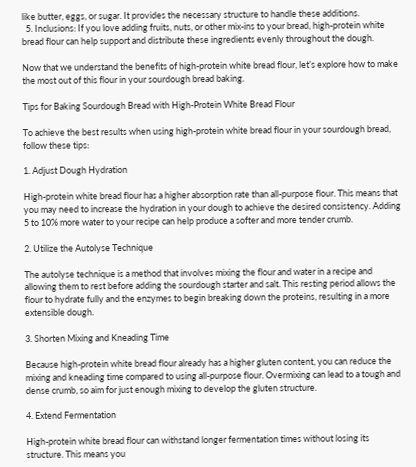like butter, eggs, or sugar. It provides the necessary structure to handle these additions.
  5. Inclusions: If you love adding fruits, nuts, or other mix-ins to your bread, high-protein white bread flour can help support and distribute these ingredients evenly throughout the dough.

Now that we understand the benefits of high-protein white bread flour, let’s explore how to make the most out of this flour in your sourdough bread baking.

Tips for Baking Sourdough Bread with High-Protein White Bread Flour

To achieve the best results when using high-protein white bread flour in your sourdough bread, follow these tips:

1. Adjust Dough Hydration

High-protein white bread flour has a higher absorption rate than all-purpose flour. This means that you may need to increase the hydration in your dough to achieve the desired consistency. Adding 5 to 10% more water to your recipe can help produce a softer and more tender crumb.

2. Utilize the Autolyse Technique

The autolyse technique is a method that involves mixing the flour and water in a recipe and allowing them to rest before adding the sourdough starter and salt. This resting period allows the flour to hydrate fully and the enzymes to begin breaking down the proteins, resulting in a more extensible dough.

3. Shorten Mixing and Kneading Time

Because high-protein white bread flour already has a higher gluten content, you can reduce the mixing and kneading time compared to using all-purpose flour. Overmixing can lead to a tough and dense crumb, so aim for just enough mixing to develop the gluten structure.

4. Extend Fermentation

High-protein white bread flour can withstand longer fermentation times without losing its structure. This means you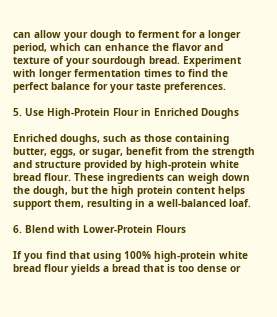can allow your dough to ferment for a longer period, which can enhance the flavor and texture of your sourdough bread. Experiment with longer fermentation times to find the perfect balance for your taste preferences.

5. Use High-Protein Flour in Enriched Doughs

Enriched doughs, such as those containing butter, eggs, or sugar, benefit from the strength and structure provided by high-protein white bread flour. These ingredients can weigh down the dough, but the high protein content helps support them, resulting in a well-balanced loaf.

6. Blend with Lower-Protein Flours

If you find that using 100% high-protein white bread flour yields a bread that is too dense or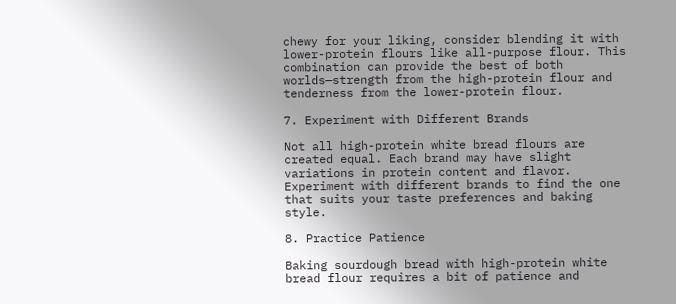chewy for your liking, consider blending it with lower-protein flours like all-purpose flour. This combination can provide the best of both worlds—strength from the high-protein flour and tenderness from the lower-protein flour.

7. Experiment with Different Brands

Not all high-protein white bread flours are created equal. Each brand may have slight variations in protein content and flavor. Experiment with different brands to find the one that suits your taste preferences and baking style.

8. Practice Patience

Baking sourdough bread with high-protein white bread flour requires a bit of patience and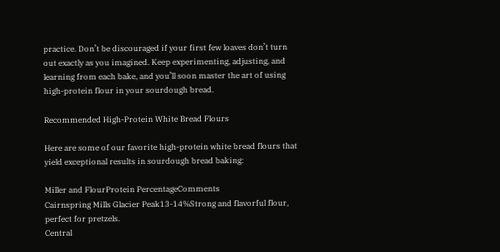practice. Don’t be discouraged if your first few loaves don’t turn out exactly as you imagined. Keep experimenting, adjusting, and learning from each bake, and you’ll soon master the art of using high-protein flour in your sourdough bread.

Recommended High-Protein White Bread Flours

Here are some of our favorite high-protein white bread flours that yield exceptional results in sourdough bread baking:

Miller and FlourProtein PercentageComments
Cairnspring Mills Glacier Peak13-14%Strong and flavorful flour, perfect for pretzels.
Central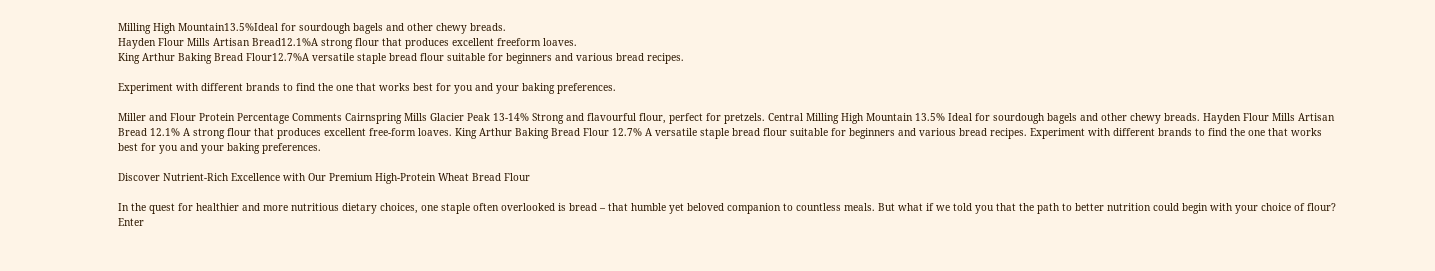Milling High Mountain13.5%Ideal for sourdough bagels and other chewy breads.
Hayden Flour Mills Artisan Bread12.1%A strong flour that produces excellent freeform loaves.
King Arthur Baking Bread Flour12.7%A versatile staple bread flour suitable for beginners and various bread recipes.

Experiment with different brands to find the one that works best for you and your baking preferences.

Miller and Flour Protein Percentage Comments Cairnspring Mills Glacier Peak 13-14% Strong and flavourful flour, perfect for pretzels. Central Milling High Mountain 13.5% Ideal for sourdough bagels and other chewy breads. Hayden Flour Mills Artisan Bread 12.1% A strong flour that produces excellent free-form loaves. King Arthur Baking Bread Flour 12.7% A versatile staple bread flour suitable for beginners and various bread recipes. Experiment with different brands to find the one that works best for you and your baking preferences.

Discover Nutrient-Rich Excellence with Our Premium High-Protein Wheat Bread Flour

In the quest for healthier and more nutritious dietary choices, one staple often overlooked is bread – that humble yet beloved companion to countless meals. But what if we told you that the path to better nutrition could begin with your choice of flour? Enter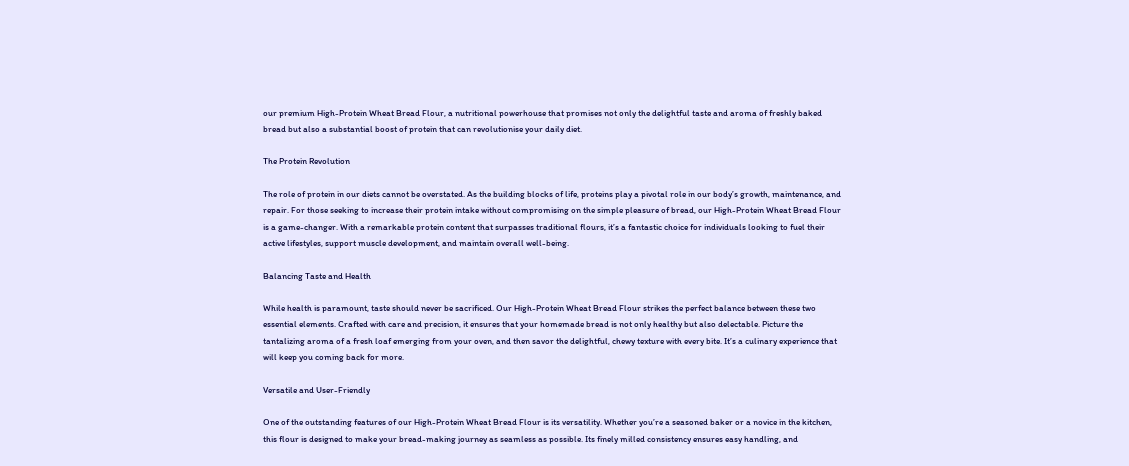our premium High-Protein Wheat Bread Flour, a nutritional powerhouse that promises not only the delightful taste and aroma of freshly baked bread but also a substantial boost of protein that can revolutionise your daily diet.

The Protein Revolution

The role of protein in our diets cannot be overstated. As the building blocks of life, proteins play a pivotal role in our body’s growth, maintenance, and repair. For those seeking to increase their protein intake without compromising on the simple pleasure of bread, our High-Protein Wheat Bread Flour is a game-changer. With a remarkable protein content that surpasses traditional flours, it’s a fantastic choice for individuals looking to fuel their active lifestyles, support muscle development, and maintain overall well-being.

Balancing Taste and Health

While health is paramount, taste should never be sacrificed. Our High-Protein Wheat Bread Flour strikes the perfect balance between these two essential elements. Crafted with care and precision, it ensures that your homemade bread is not only healthy but also delectable. Picture the tantalizing aroma of a fresh loaf emerging from your oven, and then savor the delightful, chewy texture with every bite. It’s a culinary experience that will keep you coming back for more.

Versatile and User-Friendly

One of the outstanding features of our High-Protein Wheat Bread Flour is its versatility. Whether you’re a seasoned baker or a novice in the kitchen, this flour is designed to make your bread-making journey as seamless as possible. Its finely milled consistency ensures easy handling, and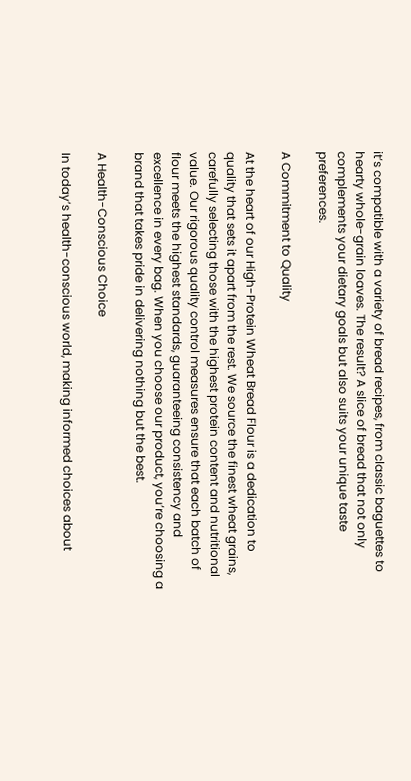it’s compatible with a variety of bread recipes, from classic baguettes to hearty whole-grain loaves. The result? A slice of bread that not only complements your dietary goals but also suits your unique taste preferences.

A Commitment to Quality

At the heart of our High-Protein Wheat Bread Flour is a dedication to quality that sets it apart from the rest. We source the finest wheat grains, carefully selecting those with the highest protein content and nutritional value. Our rigorous quality control measures ensure that each batch of flour meets the highest standards, guaranteeing consistency and excellence in every bag. When you choose our product, you’re choosing a brand that takes pride in delivering nothing but the best.

A Health-Conscious Choice

In today’s health-conscious world, making informed choices about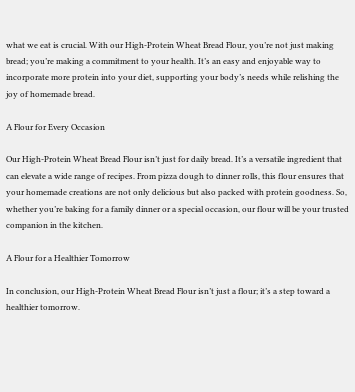what we eat is crucial. With our High-Protein Wheat Bread Flour, you’re not just making bread; you’re making a commitment to your health. It’s an easy and enjoyable way to incorporate more protein into your diet, supporting your body’s needs while relishing the joy of homemade bread.

A Flour for Every Occasion

Our High-Protein Wheat Bread Flour isn’t just for daily bread. It’s a versatile ingredient that can elevate a wide range of recipes. From pizza dough to dinner rolls, this flour ensures that your homemade creations are not only delicious but also packed with protein goodness. So, whether you’re baking for a family dinner or a special occasion, our flour will be your trusted companion in the kitchen.

A Flour for a Healthier Tomorrow

In conclusion, our High-Protein Wheat Bread Flour isn’t just a flour; it’s a step toward a healthier tomorrow.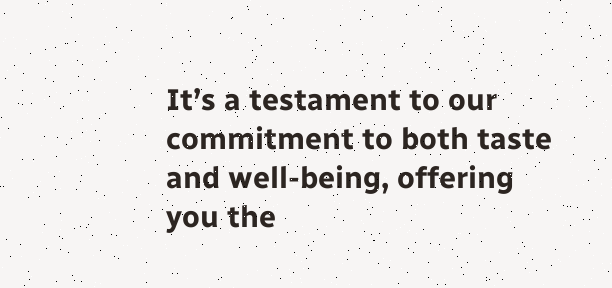It’s a testament to our commitment to both taste and well-being, offering you the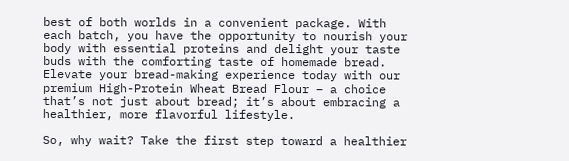best of both worlds in a convenient package. With each batch, you have the opportunity to nourish your body with essential proteins and delight your taste buds with the comforting taste of homemade bread. Elevate your bread-making experience today with our premium High-Protein Wheat Bread Flour – a choice that’s not just about bread; it’s about embracing a healthier, more flavorful lifestyle.

So, why wait? Take the first step toward a healthier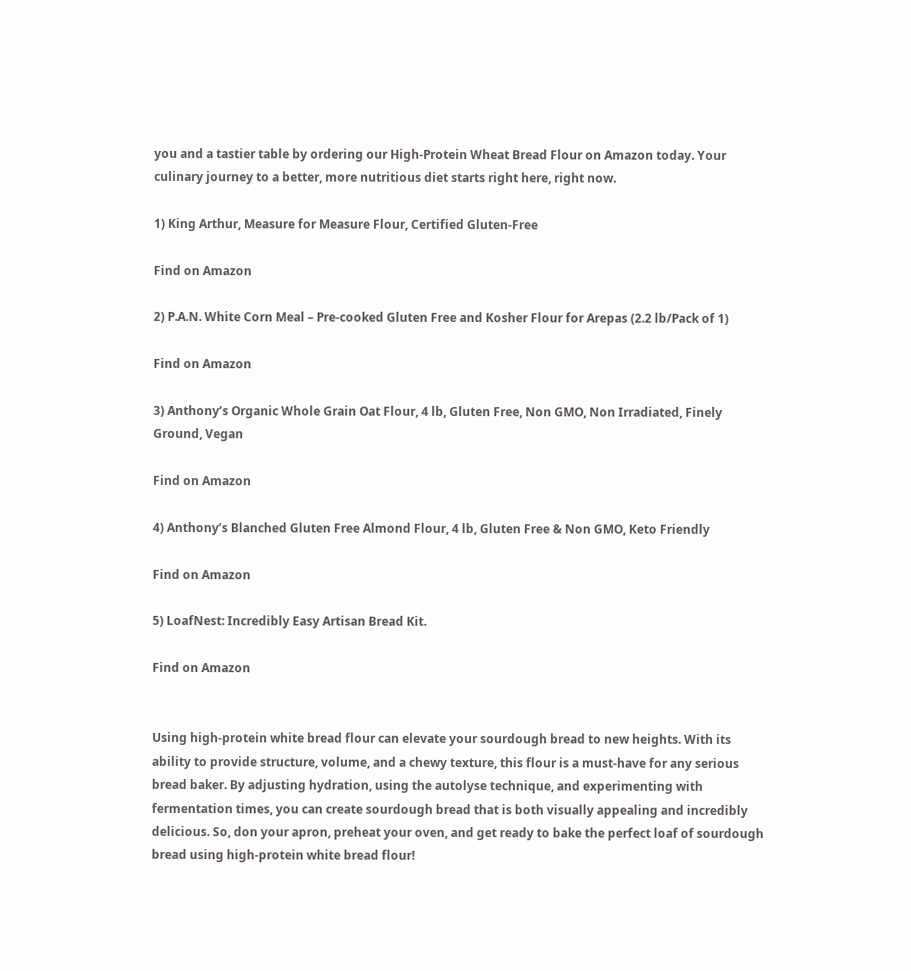you and a tastier table by ordering our High-Protein Wheat Bread Flour on Amazon today. Your culinary journey to a better, more nutritious diet starts right here, right now.

1) King Arthur, Measure for Measure Flour, Certified Gluten-Free

Find on Amazon

2) P.A.N. White Corn Meal – Pre-cooked Gluten Free and Kosher Flour for Arepas (2.2 lb/Pack of 1)

Find on Amazon

3) Anthony’s Organic Whole Grain Oat Flour, 4 lb, Gluten Free, Non GMO, Non Irradiated, Finely Ground, Vegan

Find on Amazon

4) Anthony’s Blanched Gluten Free Almond Flour, 4 lb, Gluten Free & Non GMO, Keto Friendly

Find on Amazon

5) LoafNest: Incredibly Easy Artisan Bread Kit.

Find on Amazon


Using high-protein white bread flour can elevate your sourdough bread to new heights. With its ability to provide structure, volume, and a chewy texture, this flour is a must-have for any serious bread baker. By adjusting hydration, using the autolyse technique, and experimenting with fermentation times, you can create sourdough bread that is both visually appealing and incredibly delicious. So, don your apron, preheat your oven, and get ready to bake the perfect loaf of sourdough bread using high-protein white bread flour!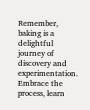Remember, baking is a delightful journey of discovery and experimentation. Embrace the process, learn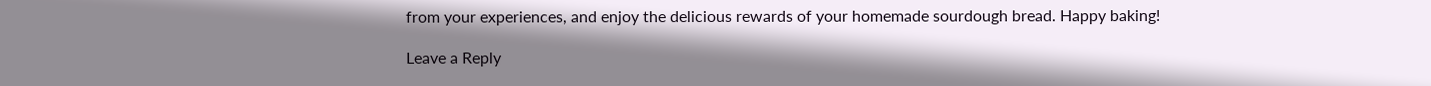from your experiences, and enjoy the delicious rewards of your homemade sourdough bread. Happy baking!

Leave a Reply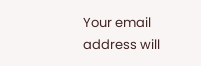Your email address will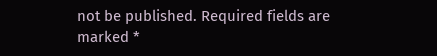not be published. Required fields are marked *